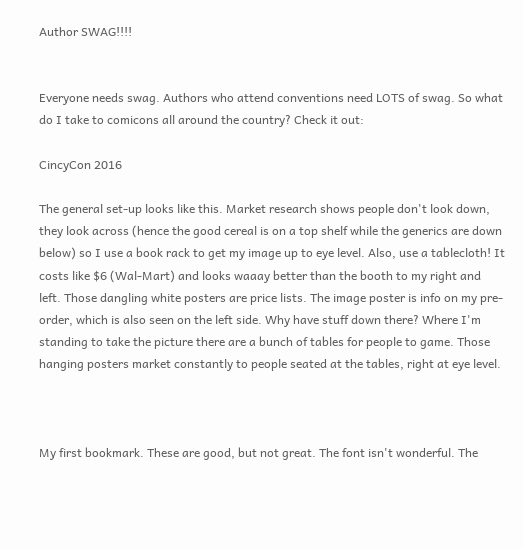Author SWAG!!!!


Everyone needs swag. Authors who attend conventions need LOTS of swag. So what do I take to comicons all around the country? Check it out:

CincyCon 2016

The general set-up looks like this. Market research shows people don't look down, they look across (hence the good cereal is on a top shelf while the generics are down below) so I use a book rack to get my image up to eye level. Also, use a tablecloth! It costs like $6 (Wal-Mart) and looks waaay better than the booth to my right and left. Those dangling white posters are price lists. The image poster is info on my pre-order, which is also seen on the left side. Why have stuff down there? Where I'm standing to take the picture there are a bunch of tables for people to game. Those hanging posters market constantly to people seated at the tables, right at eye level.



My first bookmark. These are good, but not great. The font isn't wonderful. The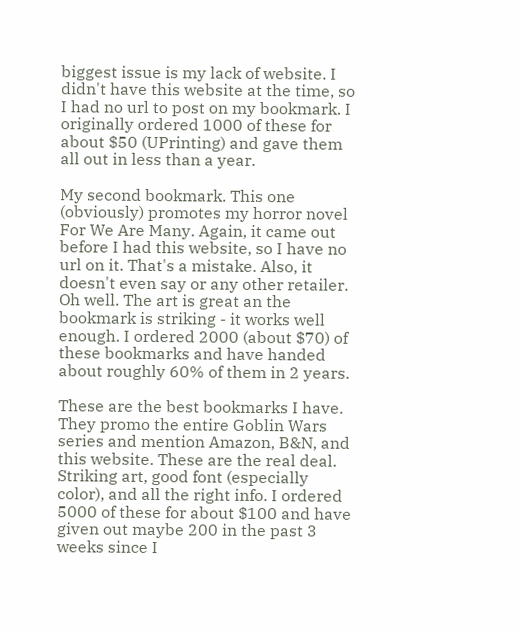biggest issue is my lack of website. I didn't have this website at the time, so I had no url to post on my bookmark. I originally ordered 1000 of these for about $50 (UPrinting) and gave them all out in less than a year.

My second bookmark. This one (obviously) promotes my horror novel For We Are Many. Again, it came out before I had this website, so I have no url on it. That's a mistake. Also, it doesn't even say or any other retailer. Oh well. The art is great an the bookmark is striking - it works well enough. I ordered 2000 (about $70) of these bookmarks and have handed about roughly 60% of them in 2 years.

These are the best bookmarks I have. They promo the entire Goblin Wars series and mention Amazon, B&N, and this website. These are the real deal. Striking art, good font (especially color), and all the right info. I ordered 5000 of these for about $100 and have given out maybe 200 in the past 3 weeks since I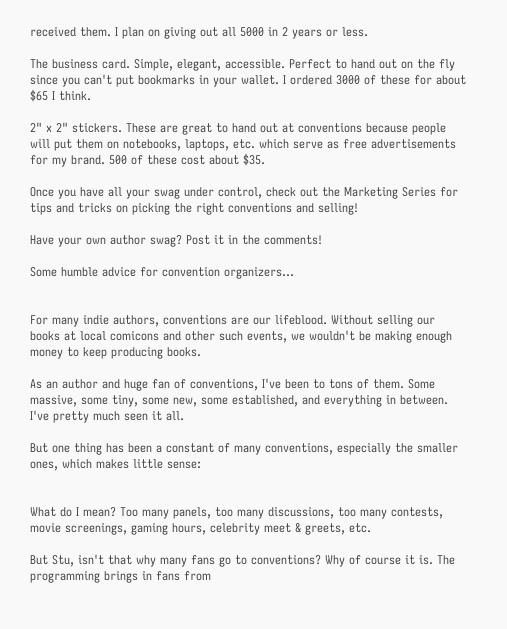received them. I plan on giving out all 5000 in 2 years or less.

The business card. Simple, elegant, accessible. Perfect to hand out on the fly since you can't put bookmarks in your wallet. I ordered 3000 of these for about $65 I think.

2" x 2" stickers. These are great to hand out at conventions because people will put them on notebooks, laptops, etc. which serve as free advertisements for my brand. 500 of these cost about $35.

Once you have all your swag under control, check out the Marketing Series for tips and tricks on picking the right conventions and selling!

Have your own author swag? Post it in the comments!

Some humble advice for convention organizers...


For many indie authors, conventions are our lifeblood. Without selling our books at local comicons and other such events, we wouldn't be making enough money to keep producing books.

As an author and huge fan of conventions, I've been to tons of them. Some massive, some tiny, some new, some established, and everything in between. I've pretty much seen it all.

But one thing has been a constant of many conventions, especially the smaller ones, which makes little sense:


What do I mean? Too many panels, too many discussions, too many contests, movie screenings, gaming hours, celebrity meet & greets, etc.

But Stu, isn't that why many fans go to conventions? Why of course it is. The programming brings in fans from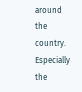around the country. Especially the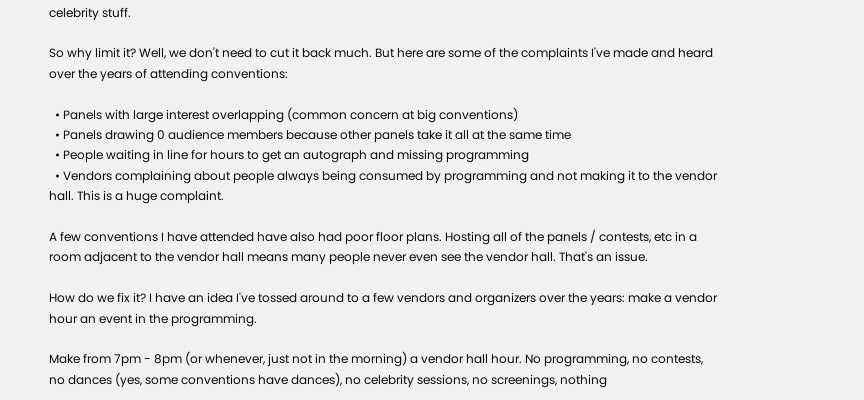celebrity stuff.

So why limit it? Well, we don't need to cut it back much. But here are some of the complaints I've made and heard over the years of attending conventions:

  • Panels with large interest overlapping (common concern at big conventions)
  • Panels drawing 0 audience members because other panels take it all at the same time
  • People waiting in line for hours to get an autograph and missing programming
  • Vendors complaining about people always being consumed by programming and not making it to the vendor hall. This is a huge complaint.

A few conventions I have attended have also had poor floor plans. Hosting all of the panels / contests, etc in a room adjacent to the vendor hall means many people never even see the vendor hall. That's an issue.

How do we fix it? I have an idea I've tossed around to a few vendors and organizers over the years: make a vendor hour an event in the programming.

Make from 7pm - 8pm (or whenever, just not in the morning) a vendor hall hour. No programming, no contests, no dances (yes, some conventions have dances), no celebrity sessions, no screenings, nothing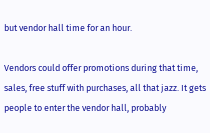but vendor hall time for an hour.

Vendors could offer promotions during that time, sales, free stuff with purchases, all that jazz. It gets people to enter the vendor hall, probably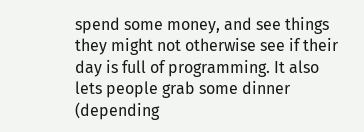spend some money, and see things they might not otherwise see if their day is full of programming. It also lets people grab some dinner (depending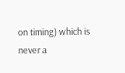on timing) which is never a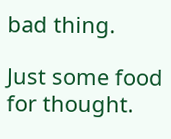bad thing.

Just some food for thought.